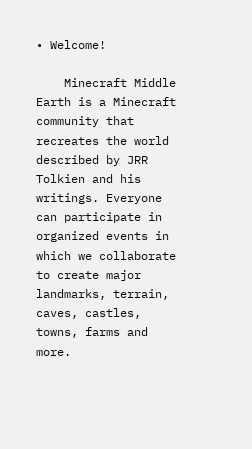• Welcome!

    Minecraft Middle Earth is a Minecraft community that recreates the world described by JRR Tolkien and his writings. Everyone can participate in organized events in which we collaborate to create major landmarks, terrain, caves, castles, towns, farms and more.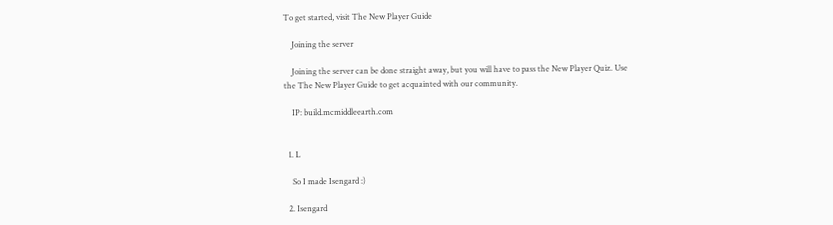To get started, visit The New Player Guide

    Joining the server

    Joining the server can be done straight away, but you will have to pass the New Player Quiz. Use the The New Player Guide to get acquainted with our community.

    IP: build.mcmiddleearth.com


  1. L

    So I made Isengard :)

  2. Isengard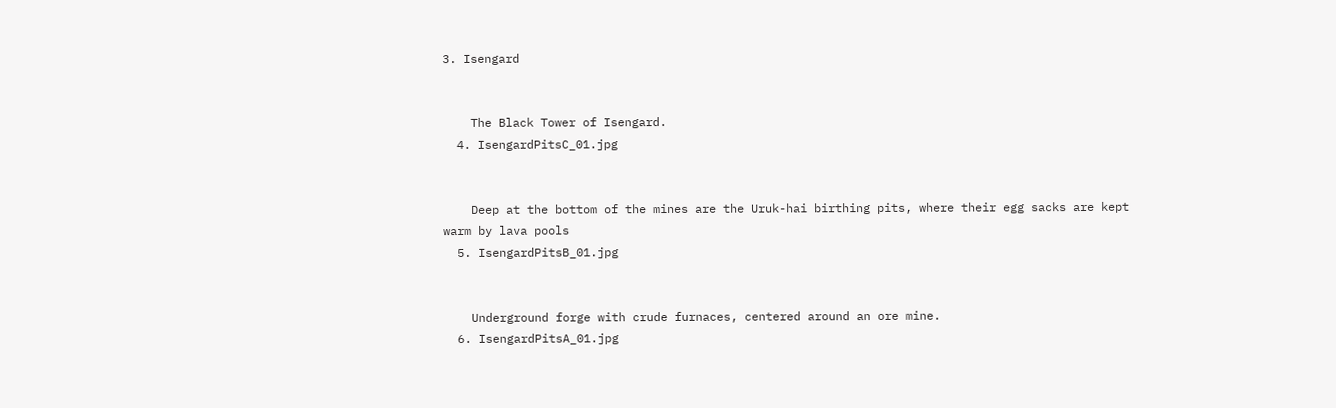3. Isengard


    The Black Tower of Isengard.
  4. IsengardPitsC_01.jpg


    Deep at the bottom of the mines are the Uruk-hai birthing pits, where their egg sacks are kept warm by lava pools
  5. IsengardPitsB_01.jpg


    Underground forge with crude furnaces, centered around an ore mine.
  6. IsengardPitsA_01.jpg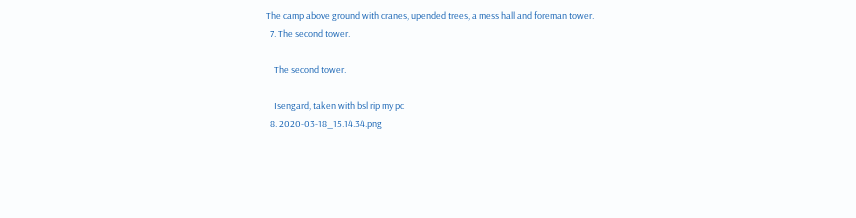The camp above ground with cranes, upended trees, a mess hall and foreman tower.
  7. The second tower.

    The second tower.

    Isengard, taken with bsl rip my pc
  8. 2020-03-18_15.14.34.png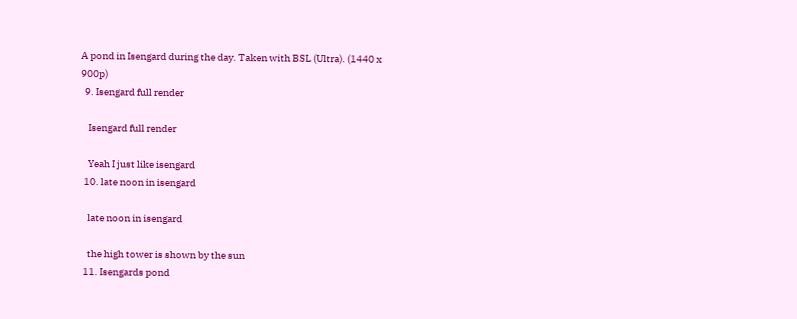A pond in Isengard during the day. Taken with BSL (Ultra). (1440 x 900p)
  9. Isengard full render

    Isengard full render

    Yeah I just like isengard
  10. late noon in isengard

    late noon in isengard

    the high tower is shown by the sun
  11. Isengards pond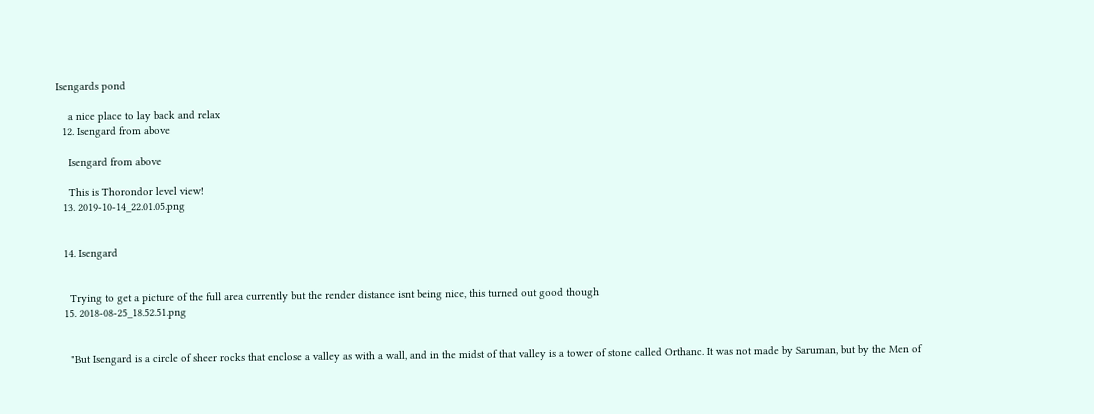Isengards pond

    a nice place to lay back and relax
  12. Isengard from above

    Isengard from above

    This is Thorondor level view!
  13. 2019-10-14_22.01.05.png


  14. Isengard


    Trying to get a picture of the full area currently but the render distance isnt being nice, this turned out good though
  15. 2018-08-25_18.52.51.png


    "But Isengard is a circle of sheer rocks that enclose a valley as with a wall, and in the midst of that valley is a tower of stone called Orthanc. It was not made by Saruman, but by the Men of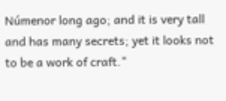Númenor long ago; and it is very tall and has many secrets; yet it looks not to be a work of craft."